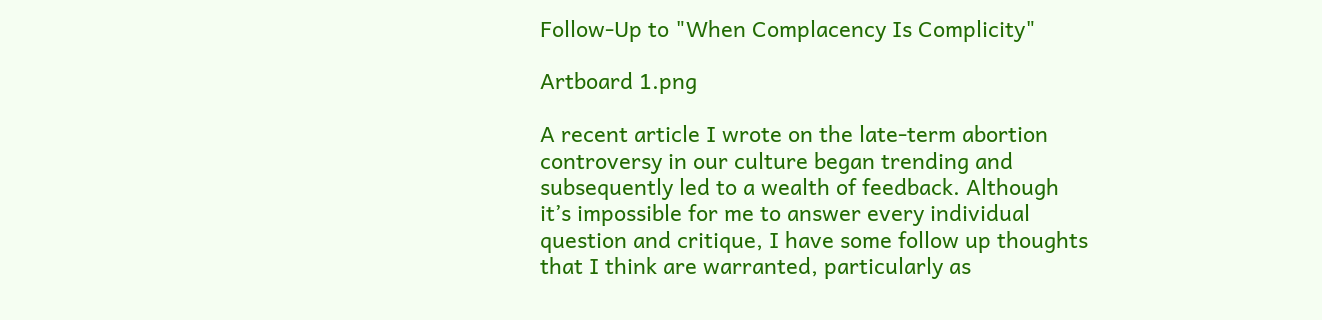Follow-Up to "When Complacency Is Complicity"

Artboard 1.png

A recent article I wrote on the late-term abortion controversy in our culture began trending and subsequently led to a wealth of feedback. Although it’s impossible for me to answer every individual question and critique, I have some follow up thoughts that I think are warranted, particularly as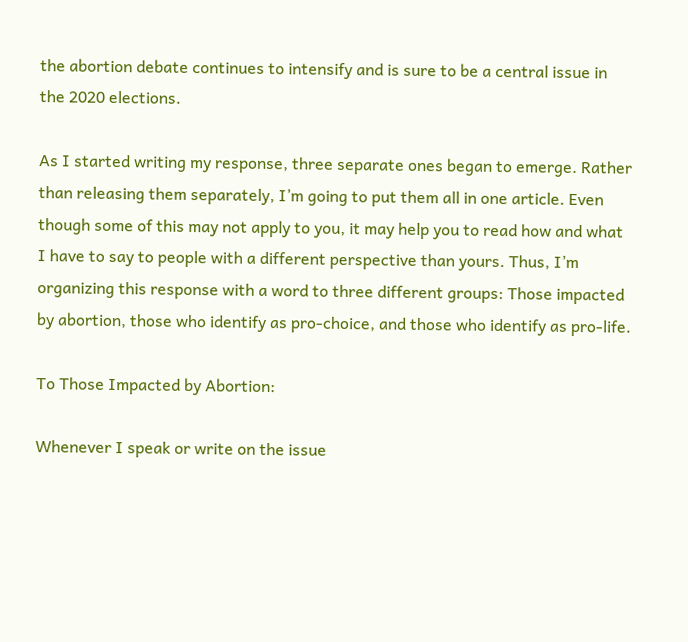the abortion debate continues to intensify and is sure to be a central issue in the 2020 elections.

As I started writing my response, three separate ones began to emerge. Rather than releasing them separately, I’m going to put them all in one article. Even though some of this may not apply to you, it may help you to read how and what I have to say to people with a different perspective than yours. Thus, I’m organizing this response with a word to three different groups: Those impacted by abortion, those who identify as pro-choice, and those who identify as pro-life.

To Those Impacted by Abortion:

Whenever I speak or write on the issue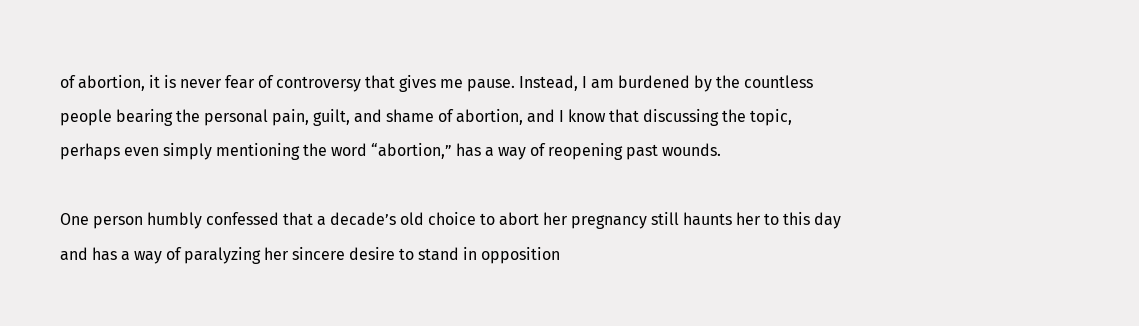of abortion, it is never fear of controversy that gives me pause. Instead, I am burdened by the countless people bearing the personal pain, guilt, and shame of abortion, and I know that discussing the topic, perhaps even simply mentioning the word “abortion,” has a way of reopening past wounds.

One person humbly confessed that a decade’s old choice to abort her pregnancy still haunts her to this day and has a way of paralyzing her sincere desire to stand in opposition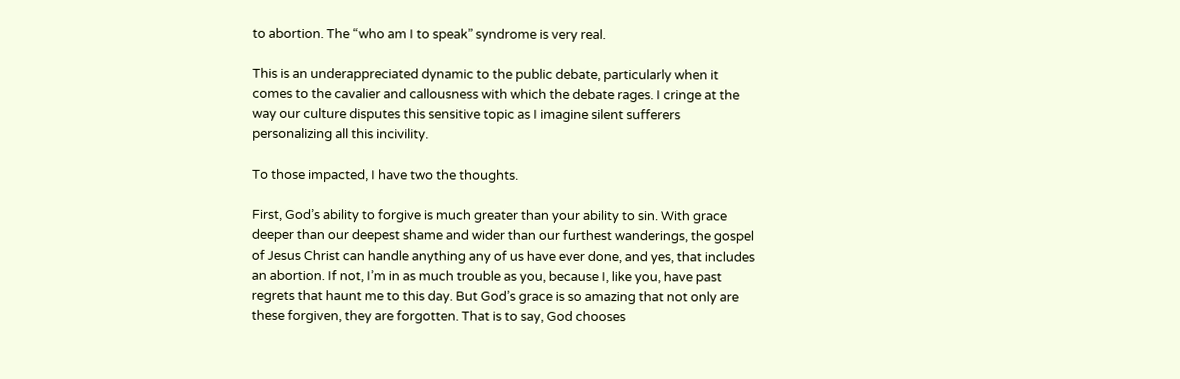to abortion. The “who am I to speak” syndrome is very real.

This is an underappreciated dynamic to the public debate, particularly when it comes to the cavalier and callousness with which the debate rages. I cringe at the way our culture disputes this sensitive topic as I imagine silent sufferers personalizing all this incivility.

To those impacted, I have two the thoughts.

First, God’s ability to forgive is much greater than your ability to sin. With grace deeper than our deepest shame and wider than our furthest wanderings, the gospel of Jesus Christ can handle anything any of us have ever done, and yes, that includes an abortion. If not, I’m in as much trouble as you, because I, like you, have past regrets that haunt me to this day. But God’s grace is so amazing that not only are these forgiven, they are forgotten. That is to say, God chooses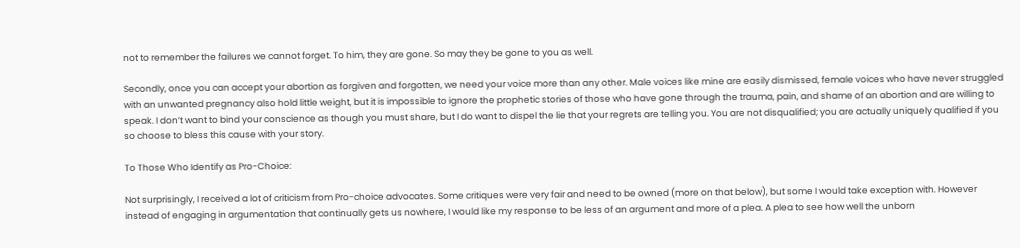not to remember the failures we cannot forget. To him, they are gone. So may they be gone to you as well.

Secondly, once you can accept your abortion as forgiven and forgotten, we need your voice more than any other. Male voices like mine are easily dismissed, female voices who have never struggled with an unwanted pregnancy also hold little weight, but it is impossible to ignore the prophetic stories of those who have gone through the trauma, pain, and shame of an abortion and are willing to speak. I don’t want to bind your conscience as though you must share, but I do want to dispel the lie that your regrets are telling you. You are not disqualified; you are actually uniquely qualified if you so choose to bless this cause with your story.

To Those Who Identify as Pro-Choice:

Not surprisingly, I received a lot of criticism from Pro-choice advocates. Some critiques were very fair and need to be owned (more on that below), but some I would take exception with. However instead of engaging in argumentation that continually gets us nowhere, I would like my response to be less of an argument and more of a plea. A plea to see how well the unborn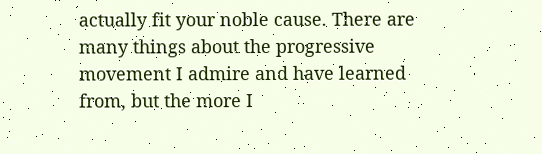actually fit your noble cause. There are many things about the progressive movement I admire and have learned from, but the more I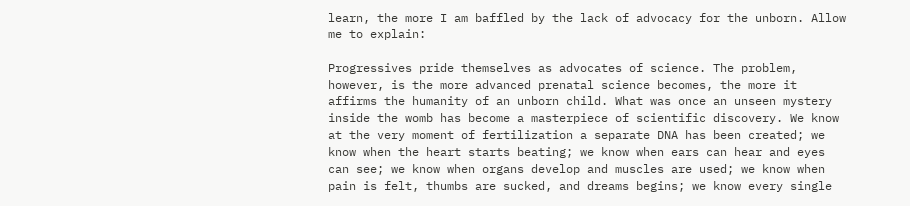learn, the more I am baffled by the lack of advocacy for the unborn. Allow me to explain:

Progressives pride themselves as advocates of science. The problem, however, is the more advanced prenatal science becomes, the more it affirms the humanity of an unborn child. What was once an unseen mystery inside the womb has become a masterpiece of scientific discovery. We know at the very moment of fertilization a separate DNA has been created; we know when the heart starts beating; we know when ears can hear and eyes can see; we know when organs develop and muscles are used; we know when pain is felt, thumbs are sucked, and dreams begins; we know every single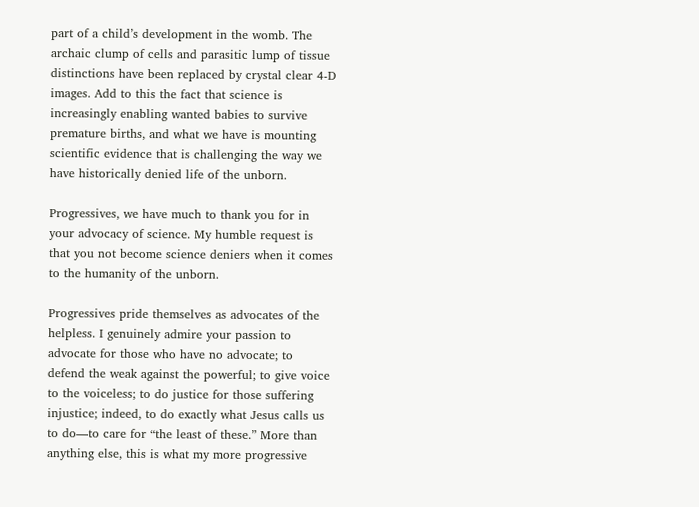part of a child’s development in the womb. The archaic clump of cells and parasitic lump of tissue distinctions have been replaced by crystal clear 4-D images. Add to this the fact that science is increasingly enabling wanted babies to survive premature births, and what we have is mounting scientific evidence that is challenging the way we have historically denied life of the unborn.

Progressives, we have much to thank you for in your advocacy of science. My humble request is that you not become science deniers when it comes to the humanity of the unborn.

Progressives pride themselves as advocates of the helpless. I genuinely admire your passion to advocate for those who have no advocate; to defend the weak against the powerful; to give voice to the voiceless; to do justice for those suffering injustice; indeed, to do exactly what Jesus calls us to do—to care for “the least of these.” More than anything else, this is what my more progressive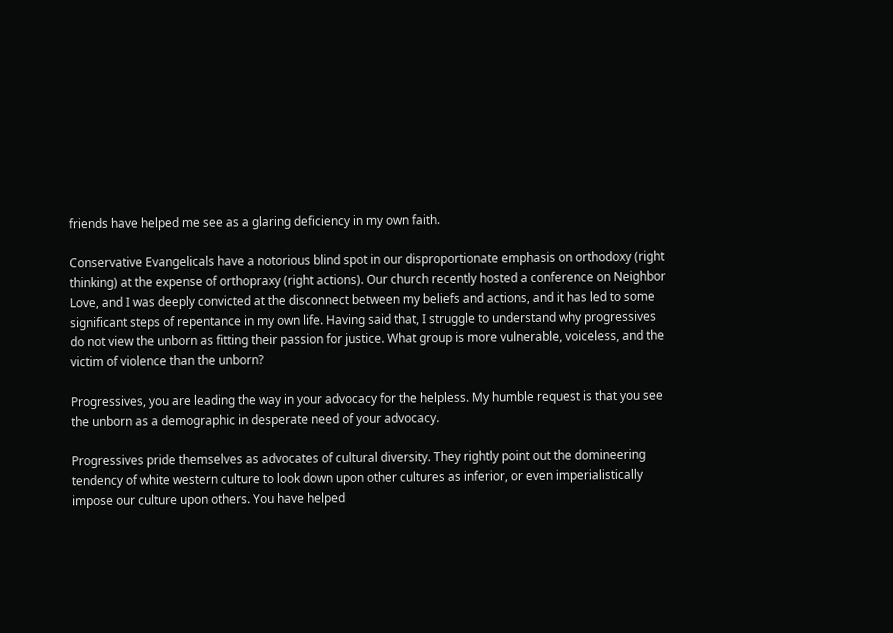friends have helped me see as a glaring deficiency in my own faith.

Conservative Evangelicals have a notorious blind spot in our disproportionate emphasis on orthodoxy (right thinking) at the expense of orthopraxy (right actions). Our church recently hosted a conference on Neighbor Love, and I was deeply convicted at the disconnect between my beliefs and actions, and it has led to some significant steps of repentance in my own life. Having said that, I struggle to understand why progressives do not view the unborn as fitting their passion for justice. What group is more vulnerable, voiceless, and the victim of violence than the unborn?

Progressives, you are leading the way in your advocacy for the helpless. My humble request is that you see the unborn as a demographic in desperate need of your advocacy.

Progressives pride themselves as advocates of cultural diversity. They rightly point out the domineering tendency of white western culture to look down upon other cultures as inferior, or even imperialistically impose our culture upon others. You have helped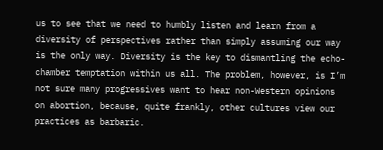us to see that we need to humbly listen and learn from a diversity of perspectives rather than simply assuming our way is the only way. Diversity is the key to dismantling the echo-chamber temptation within us all. The problem, however, is I’m not sure many progressives want to hear non-Western opinions on abortion, because, quite frankly, other cultures view our practices as barbaric.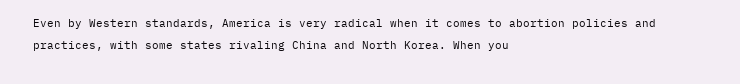Even by Western standards, America is very radical when it comes to abortion policies and practices, with some states rivaling China and North Korea. When you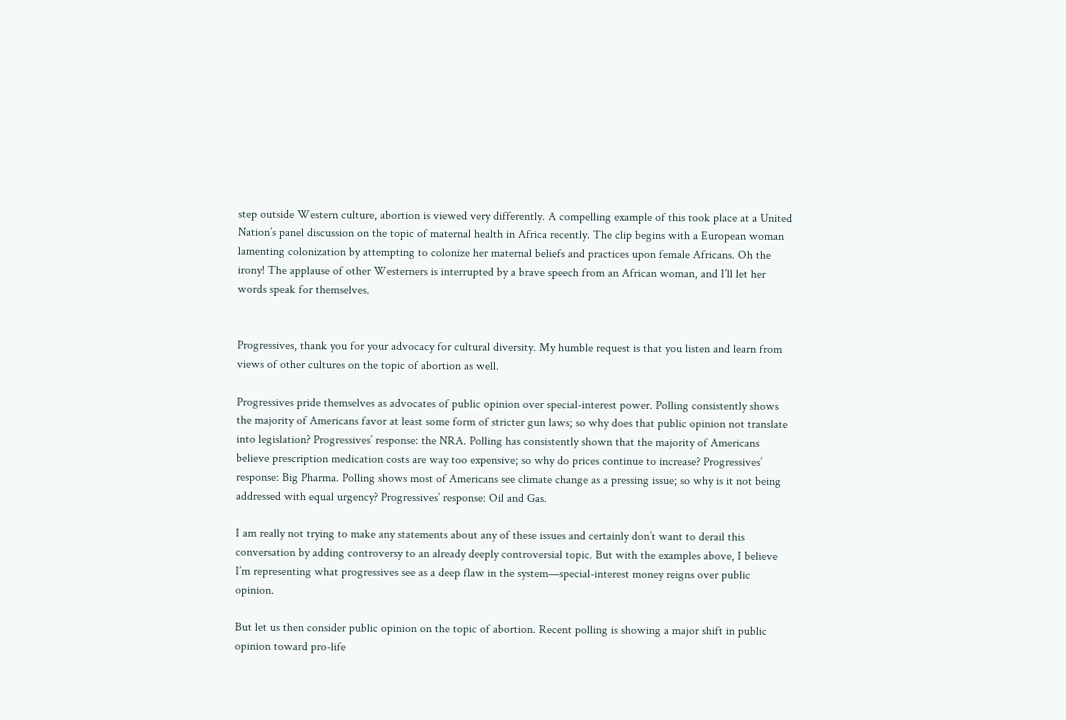step outside Western culture, abortion is viewed very differently. A compelling example of this took place at a United Nation’s panel discussion on the topic of maternal health in Africa recently. The clip begins with a European woman lamenting colonization by attempting to colonize her maternal beliefs and practices upon female Africans. Oh the irony! The applause of other Westerners is interrupted by a brave speech from an African woman, and I’ll let her words speak for themselves.


Progressives, thank you for your advocacy for cultural diversity. My humble request is that you listen and learn from views of other cultures on the topic of abortion as well.

Progressives pride themselves as advocates of public opinion over special-interest power. Polling consistently shows the majority of Americans favor at least some form of stricter gun laws; so why does that public opinion not translate into legislation? Progressives’ response: the NRA. Polling has consistently shown that the majority of Americans believe prescription medication costs are way too expensive; so why do prices continue to increase? Progressives’ response: Big Pharma. Polling shows most of Americans see climate change as a pressing issue; so why is it not being addressed with equal urgency? Progressives’ response: Oil and Gas.

I am really not trying to make any statements about any of these issues and certainly don’t want to derail this conversation by adding controversy to an already deeply controversial topic. But with the examples above, I believe I’m representing what progressives see as a deep flaw in the system—special-interest money reigns over public opinion.

But let us then consider public opinion on the topic of abortion. Recent polling is showing a major shift in public opinion toward pro-life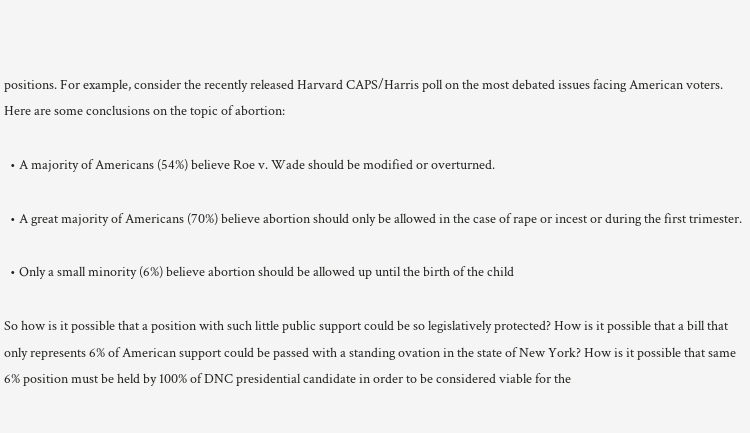positions. For example, consider the recently released Harvard CAPS/Harris poll on the most debated issues facing American voters. Here are some conclusions on the topic of abortion:

  • A majority of Americans (54%) believe Roe v. Wade should be modified or overturned.

  • A great majority of Americans (70%) believe abortion should only be allowed in the case of rape or incest or during the first trimester.

  • Only a small minority (6%) believe abortion should be allowed up until the birth of the child

So how is it possible that a position with such little public support could be so legislatively protected? How is it possible that a bill that only represents 6% of American support could be passed with a standing ovation in the state of New York? How is it possible that same 6% position must be held by 100% of DNC presidential candidate in order to be considered viable for the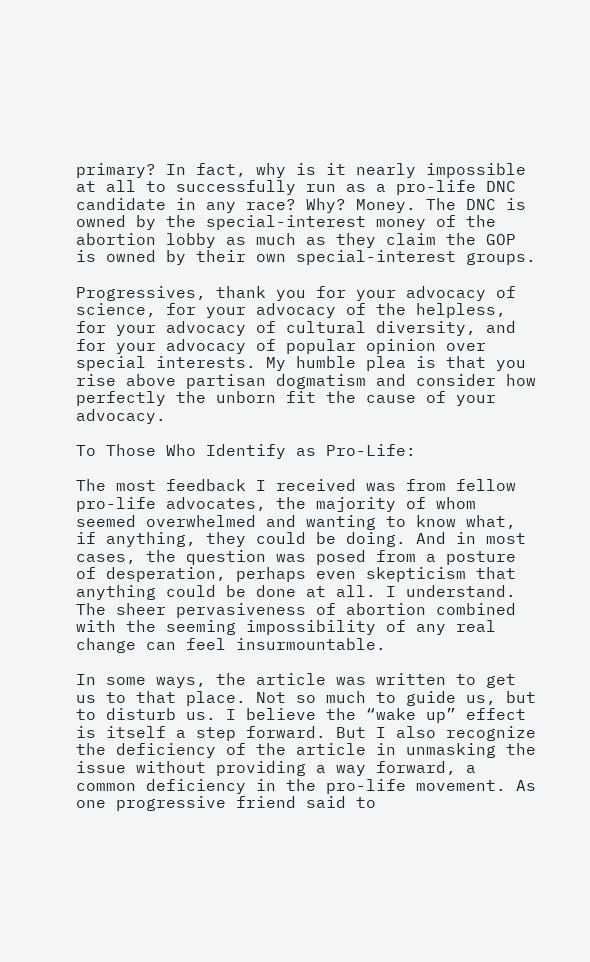primary? In fact, why is it nearly impossible at all to successfully run as a pro-life DNC candidate in any race? Why? Money. The DNC is owned by the special-interest money of the abortion lobby as much as they claim the GOP is owned by their own special-interest groups.

Progressives, thank you for your advocacy of science, for your advocacy of the helpless, for your advocacy of cultural diversity, and for your advocacy of popular opinion over special interests. My humble plea is that you rise above partisan dogmatism and consider how perfectly the unborn fit the cause of your advocacy.

To Those Who Identify as Pro-Life:

The most feedback I received was from fellow pro-life advocates, the majority of whom seemed overwhelmed and wanting to know what, if anything, they could be doing. And in most cases, the question was posed from a posture of desperation, perhaps even skepticism that anything could be done at all. I understand. The sheer pervasiveness of abortion combined with the seeming impossibility of any real change can feel insurmountable.

In some ways, the article was written to get us to that place. Not so much to guide us, but to disturb us. I believe the “wake up” effect is itself a step forward. But I also recognize the deficiency of the article in unmasking the issue without providing a way forward, a common deficiency in the pro-life movement. As one progressive friend said to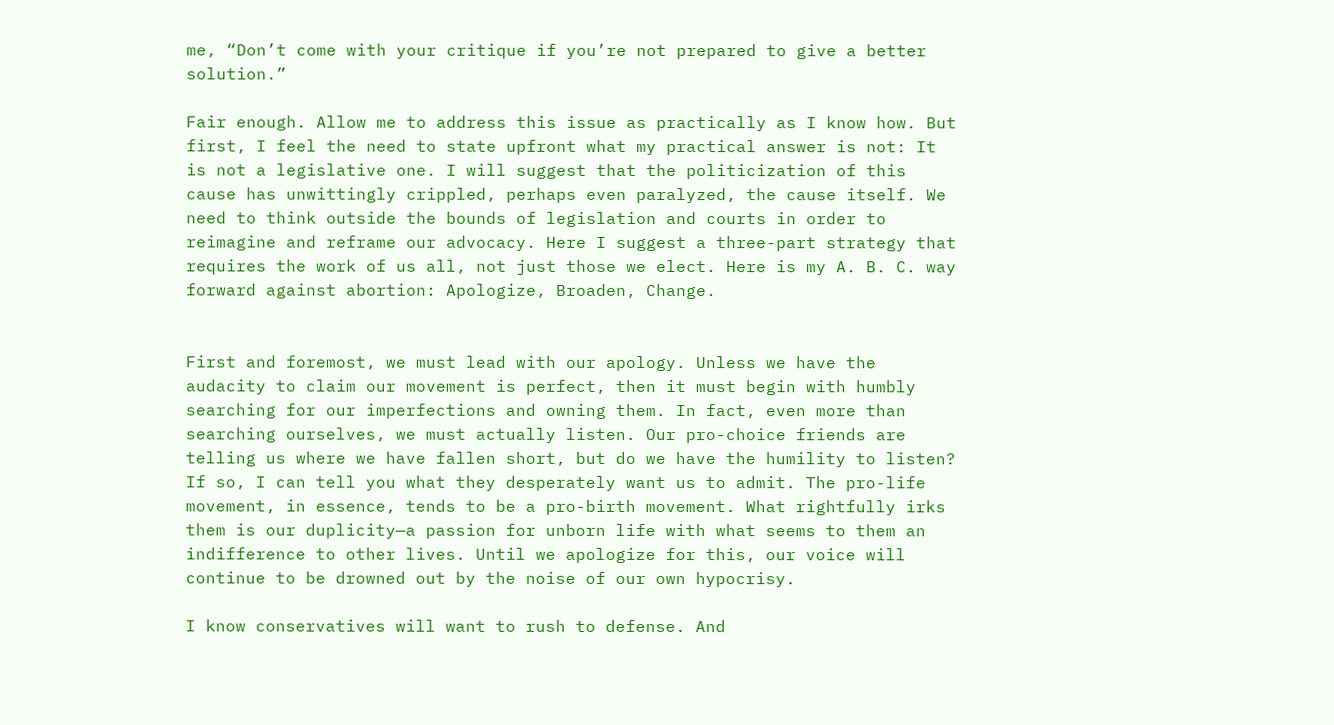me, “Don’t come with your critique if you’re not prepared to give a better solution.”

Fair enough. Allow me to address this issue as practically as I know how. But first, I feel the need to state upfront what my practical answer is not: It is not a legislative one. I will suggest that the politicization of this cause has unwittingly crippled, perhaps even paralyzed, the cause itself. We need to think outside the bounds of legislation and courts in order to reimagine and reframe our advocacy. Here I suggest a three-part strategy that requires the work of us all, not just those we elect. Here is my A. B. C. way forward against abortion: Apologize, Broaden, Change.


First and foremost, we must lead with our apology. Unless we have the audacity to claim our movement is perfect, then it must begin with humbly searching for our imperfections and owning them. In fact, even more than searching ourselves, we must actually listen. Our pro-choice friends are telling us where we have fallen short, but do we have the humility to listen? If so, I can tell you what they desperately want us to admit. The pro-life movement, in essence, tends to be a pro-birth movement. What rightfully irks them is our duplicity—a passion for unborn life with what seems to them an indifference to other lives. Until we apologize for this, our voice will continue to be drowned out by the noise of our own hypocrisy.

I know conservatives will want to rush to defense. And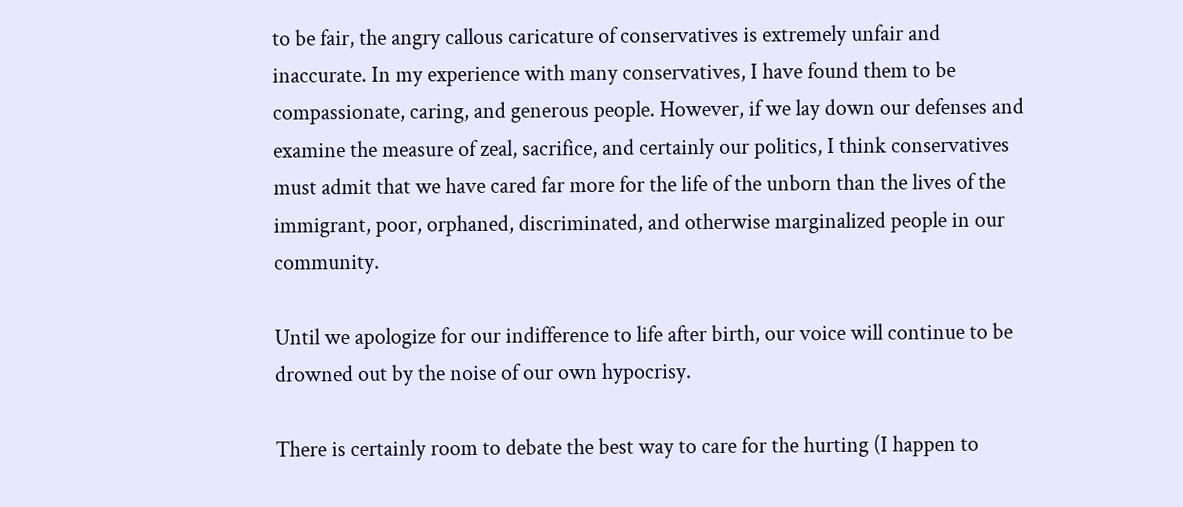to be fair, the angry callous caricature of conservatives is extremely unfair and inaccurate. In my experience with many conservatives, I have found them to be compassionate, caring, and generous people. However, if we lay down our defenses and examine the measure of zeal, sacrifice, and certainly our politics, I think conservatives must admit that we have cared far more for the life of the unborn than the lives of the immigrant, poor, orphaned, discriminated, and otherwise marginalized people in our community.

Until we apologize for our indifference to life after birth, our voice will continue to be drowned out by the noise of our own hypocrisy.

There is certainly room to debate the best way to care for the hurting (I happen to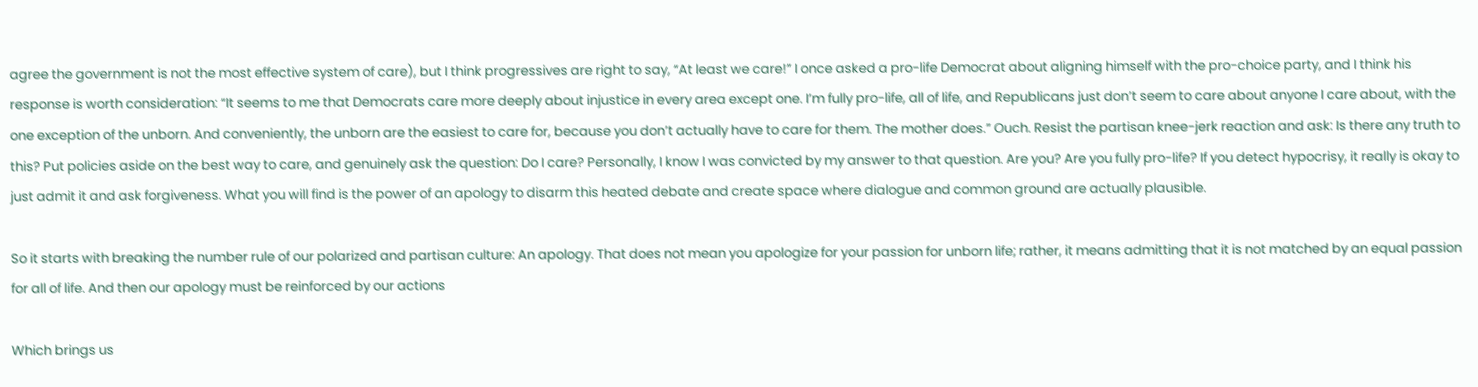agree the government is not the most effective system of care), but I think progressives are right to say, “At least we care!” I once asked a pro-life Democrat about aligning himself with the pro-choice party, and I think his response is worth consideration: “It seems to me that Democrats care more deeply about injustice in every area except one. I’m fully pro-life, all of life, and Republicans just don’t seem to care about anyone I care about, with the one exception of the unborn. And conveniently, the unborn are the easiest to care for, because you don’t actually have to care for them. The mother does.” Ouch. Resist the partisan knee-jerk reaction and ask: Is there any truth to this? Put policies aside on the best way to care, and genuinely ask the question: Do I care? Personally, I know I was convicted by my answer to that question. Are you? Are you fully pro-life? If you detect hypocrisy, it really is okay to just admit it and ask forgiveness. What you will find is the power of an apology to disarm this heated debate and create space where dialogue and common ground are actually plausible.

So it starts with breaking the number rule of our polarized and partisan culture: An apology. That does not mean you apologize for your passion for unborn life; rather, it means admitting that it is not matched by an equal passion for all of life. And then our apology must be reinforced by our actions

Which brings us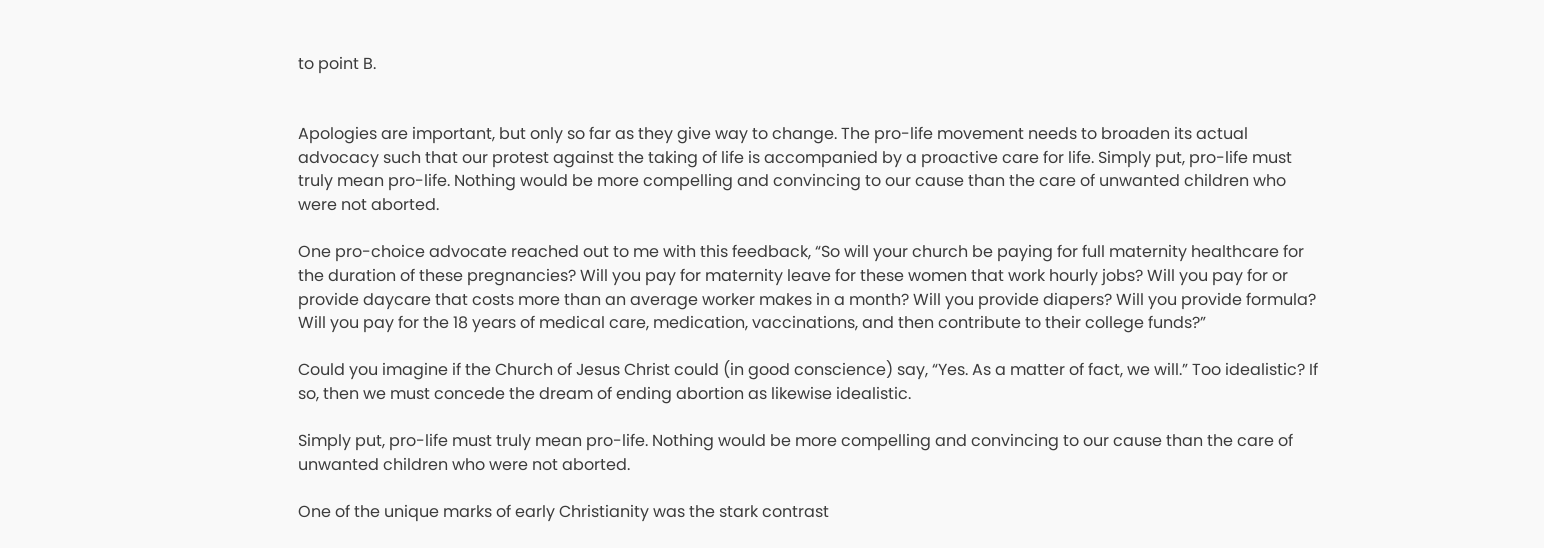to point B.


Apologies are important, but only so far as they give way to change. The pro-life movement needs to broaden its actual advocacy such that our protest against the taking of life is accompanied by a proactive care for life. Simply put, pro-life must truly mean pro-life. Nothing would be more compelling and convincing to our cause than the care of unwanted children who were not aborted.

One pro-choice advocate reached out to me with this feedback, “So will your church be paying for full maternity healthcare for the duration of these pregnancies? Will you pay for maternity leave for these women that work hourly jobs? Will you pay for or provide daycare that costs more than an average worker makes in a month? Will you provide diapers? Will you provide formula? Will you pay for the 18 years of medical care, medication, vaccinations, and then contribute to their college funds?”

Could you imagine if the Church of Jesus Christ could (in good conscience) say, “Yes. As a matter of fact, we will.” Too idealistic? If so, then we must concede the dream of ending abortion as likewise idealistic.

Simply put, pro-life must truly mean pro-life. Nothing would be more compelling and convincing to our cause than the care of unwanted children who were not aborted.

One of the unique marks of early Christianity was the stark contrast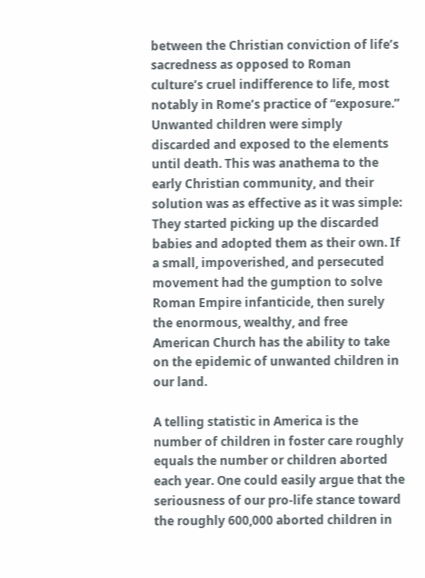between the Christian conviction of life’s sacredness as opposed to Roman culture’s cruel indifference to life, most notably in Rome’s practice of “exposure.” Unwanted children were simply discarded and exposed to the elements until death. This was anathema to the early Christian community, and their solution was as effective as it was simple: They started picking up the discarded babies and adopted them as their own. If a small, impoverished, and persecuted movement had the gumption to solve Roman Empire infanticide, then surely the enormous, wealthy, and free American Church has the ability to take on the epidemic of unwanted children in our land.

A telling statistic in America is the number of children in foster care roughly equals the number or children aborted each year. One could easily argue that the seriousness of our pro-life stance toward the roughly 600,000 aborted children in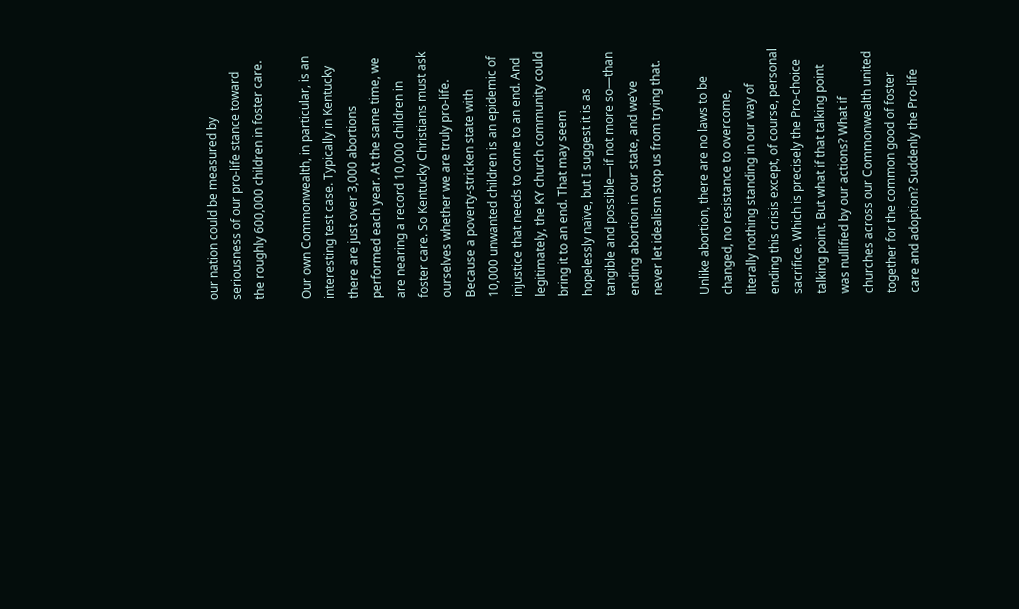our nation could be measured by seriousness of our pro-life stance toward the roughly 600,000 children in foster care.

Our own Commonwealth, in particular, is an interesting test case. Typically in Kentucky there are just over 3,000 abortions performed each year. At the same time, we are nearing a record 10,000 children in foster care. So Kentucky Christians must ask ourselves whether we are truly pro-life. Because a poverty-stricken state with 10,000 unwanted children is an epidemic of injustice that needs to come to an end. And legitimately, the KY church community could bring it to an end. That may seem hopelessly naïve, but I suggest it is as tangible and possible—if not more so—than ending abortion in our state, and we’ve never let idealism stop us from trying that.

Unlike abortion, there are no laws to be changed, no resistance to overcome, literally nothing standing in our way of ending this crisis except, of course, personal sacrifice. Which is precisely the Pro-choice talking point. But what if that talking point was nullified by our actions? What if churches across our Commonwealth united together for the common good of foster care and adoption? Suddenly the Pro-life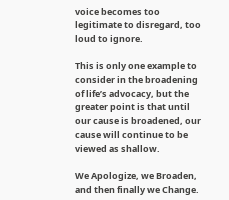voice becomes too legitimate to disregard, too loud to ignore.

This is only one example to consider in the broadening of life’s advocacy, but the greater point is that until our cause is broadened, our cause will continue to be viewed as shallow.

We Apologize, we Broaden, and then finally we Change.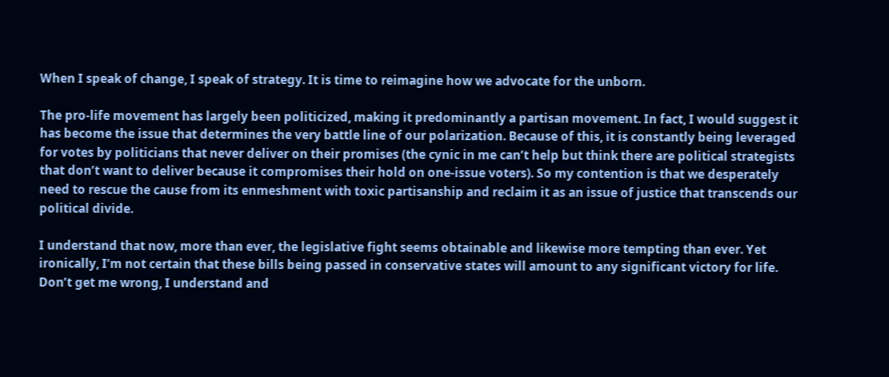When I speak of change, I speak of strategy. It is time to reimagine how we advocate for the unborn.

The pro-life movement has largely been politicized, making it predominantly a partisan movement. In fact, I would suggest it has become the issue that determines the very battle line of our polarization. Because of this, it is constantly being leveraged for votes by politicians that never deliver on their promises (the cynic in me can’t help but think there are political strategists that don’t want to deliver because it compromises their hold on one-issue voters). So my contention is that we desperately need to rescue the cause from its enmeshment with toxic partisanship and reclaim it as an issue of justice that transcends our political divide.

I understand that now, more than ever, the legislative fight seems obtainable and likewise more tempting than ever. Yet ironically, I’m not certain that these bills being passed in conservative states will amount to any significant victory for life. Don’t get me wrong, I understand and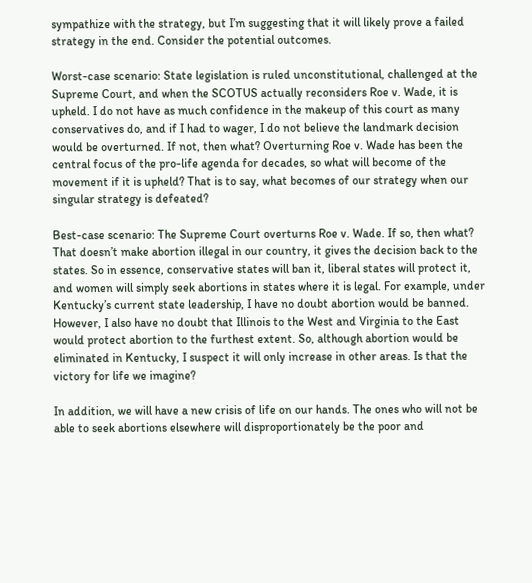sympathize with the strategy, but I’m suggesting that it will likely prove a failed strategy in the end. Consider the potential outcomes.

Worst-case scenario: State legislation is ruled unconstitutional, challenged at the Supreme Court, and when the SCOTUS actually reconsiders Roe v. Wade, it is upheld. I do not have as much confidence in the makeup of this court as many conservatives do, and if I had to wager, I do not believe the landmark decision would be overturned. If not, then what? Overturning Roe v. Wade has been the central focus of the pro-life agenda for decades, so what will become of the movement if it is upheld? That is to say, what becomes of our strategy when our singular strategy is defeated?

Best-case scenario: The Supreme Court overturns Roe v. Wade. If so, then what? That doesn’t make abortion illegal in our country, it gives the decision back to the states. So in essence, conservative states will ban it, liberal states will protect it, and women will simply seek abortions in states where it is legal. For example, under Kentucky’s current state leadership, I have no doubt abortion would be banned. However, I also have no doubt that Illinois to the West and Virginia to the East would protect abortion to the furthest extent. So, although abortion would be eliminated in Kentucky, I suspect it will only increase in other areas. Is that the victory for life we imagine?

In addition, we will have a new crisis of life on our hands. The ones who will not be able to seek abortions elsewhere will disproportionately be the poor and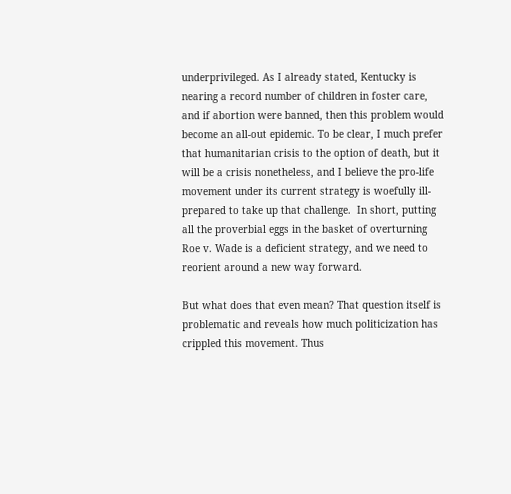underprivileged. As I already stated, Kentucky is nearing a record number of children in foster care, and if abortion were banned, then this problem would become an all-out epidemic. To be clear, I much prefer that humanitarian crisis to the option of death, but it will be a crisis nonetheless, and I believe the pro-life movement under its current strategy is woefully ill-prepared to take up that challenge.  In short, putting all the proverbial eggs in the basket of overturning Roe v. Wade is a deficient strategy, and we need to reorient around a new way forward.

But what does that even mean? That question itself is problematic and reveals how much politicization has crippled this movement. Thus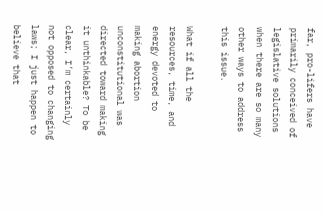far, pro-lifers have primarily conceived of legislative solutions when there are so many other ways to address this issue.

What if all the resources, time, and energy devoted to making abortion unconstitutional was directed toward making it unthinkable? To be clear, I’m certainly not opposed to changing laws; I just happen to believe that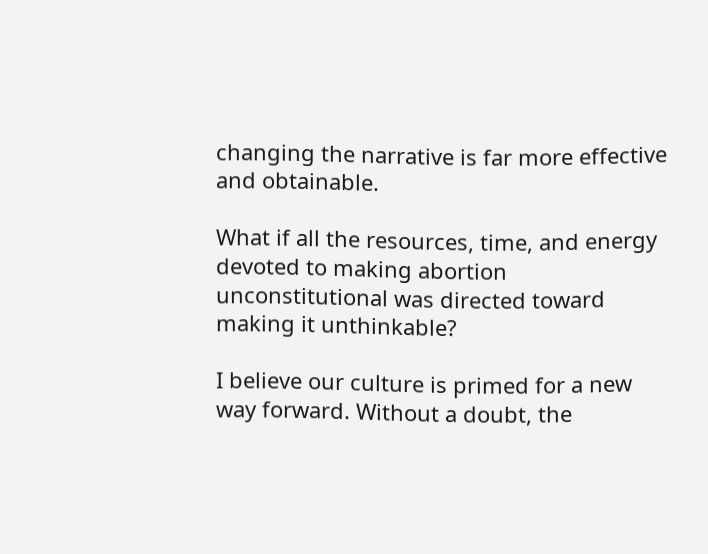changing the narrative is far more effective and obtainable.

What if all the resources, time, and energy devoted to making abortion unconstitutional was directed toward making it unthinkable?

I believe our culture is primed for a new way forward. Without a doubt, the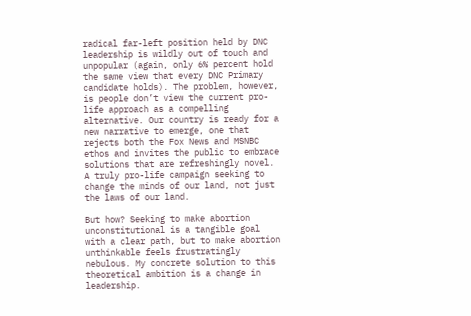radical far-left position held by DNC leadership is wildly out of touch and unpopular (again, only 6% percent hold the same view that every DNC Primary candidate holds). The problem, however, is people don’t view the current pro-life approach as a compelling alternative. Our country is ready for a new narrative to emerge, one that rejects both the Fox News and MSNBC ethos and invites the public to embrace solutions that are refreshingly novel. A truly pro-life campaign seeking to change the minds of our land, not just the laws of our land.

But how? Seeking to make abortion unconstitutional is a tangible goal with a clear path, but to make abortion unthinkable feels frustratingly nebulous. My concrete solution to this theoretical ambition is a change in leadership.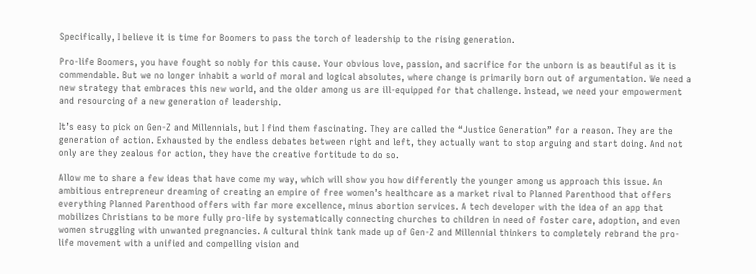Specifically, I believe it is time for Boomers to pass the torch of leadership to the rising generation.

Pro-life Boomers, you have fought so nobly for this cause. Your obvious love, passion, and sacrifice for the unborn is as beautiful as it is commendable. But we no longer inhabit a world of moral and logical absolutes, where change is primarily born out of argumentation. We need a new strategy that embraces this new world, and the older among us are ill-equipped for that challenge. Instead, we need your empowerment and resourcing of a new generation of leadership.

It’s easy to pick on Gen-Z and Millennials, but I find them fascinating. They are called the “Justice Generation” for a reason. They are the generation of action. Exhausted by the endless debates between right and left, they actually want to stop arguing and start doing. And not only are they zealous for action, they have the creative fortitude to do so.

Allow me to share a few ideas that have come my way, which will show you how differently the younger among us approach this issue. An ambitious entrepreneur dreaming of creating an empire of free women’s healthcare as a market rival to Planned Parenthood that offers everything Planned Parenthood offers with far more excellence, minus abortion services. A tech developer with the idea of an app that mobilizes Christians to be more fully pro-life by systematically connecting churches to children in need of foster care, adoption, and even women struggling with unwanted pregnancies. A cultural think tank made up of Gen-Z and Millennial thinkers to completely rebrand the pro-life movement with a unified and compelling vision and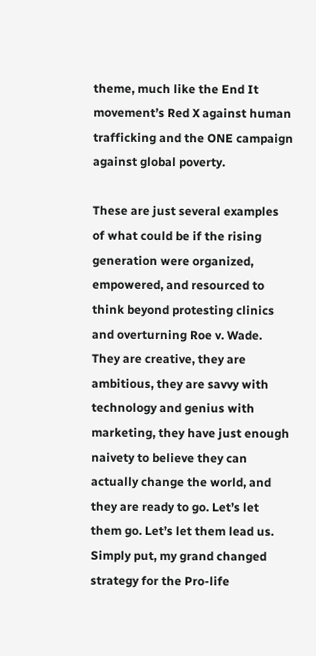theme, much like the End It movement’s Red X against human trafficking and the ONE campaign against global poverty.

These are just several examples of what could be if the rising generation were organized, empowered, and resourced to think beyond protesting clinics and overturning Roe v. Wade. They are creative, they are ambitious, they are savvy with technology and genius with marketing, they have just enough naivety to believe they can actually change the world, and they are ready to go. Let’s let them go. Let’s let them lead us. Simply put, my grand changed strategy for the Pro-life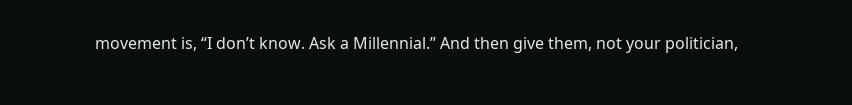movement is, “I don’t know. Ask a Millennial.” And then give them, not your politician,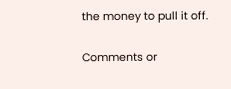the money to pull it off.

Comments or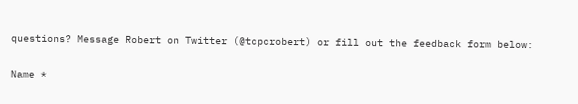questions? Message Robert on Twitter (@tcpcrobert) or fill out the feedback form below:

Name *